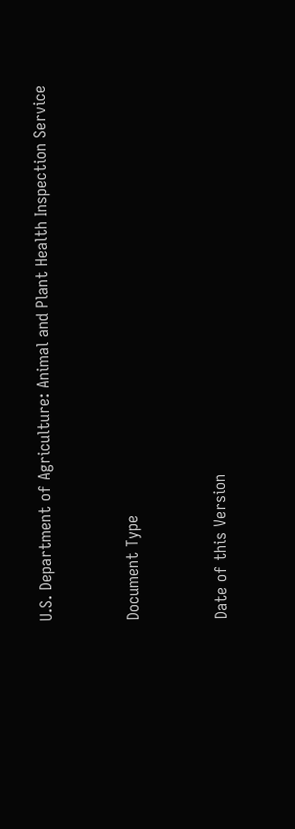U.S. Department of Agriculture: Animal and Plant Health Inspection Service


Document Type


Date of this Version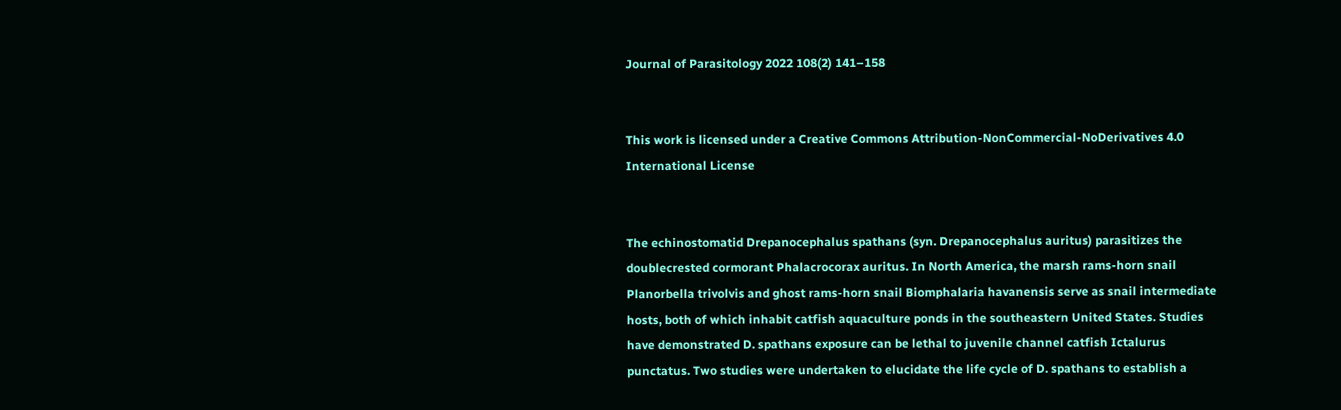Journal of Parasitology 2022 108(2) 141–158


This work is licensed under a Creative Commons Attribution-NonCommercial-NoDerivatives 4.0 International License


The echinostomatid Drepanocephalus spathans (syn. Drepanocephalus auritus) parasitizes the doublecrested cormorant Phalacrocorax auritus. In North America, the marsh rams-horn snail Planorbella trivolvis and ghost rams-horn snail Biomphalaria havanensis serve as snail intermediate hosts, both of which inhabit catfish aquaculture ponds in the southeastern United States. Studies have demonstrated D. spathans exposure can be lethal to juvenile channel catfish Ictalurus punctatus. Two studies were undertaken to elucidate the life cycle of D. spathans to establish a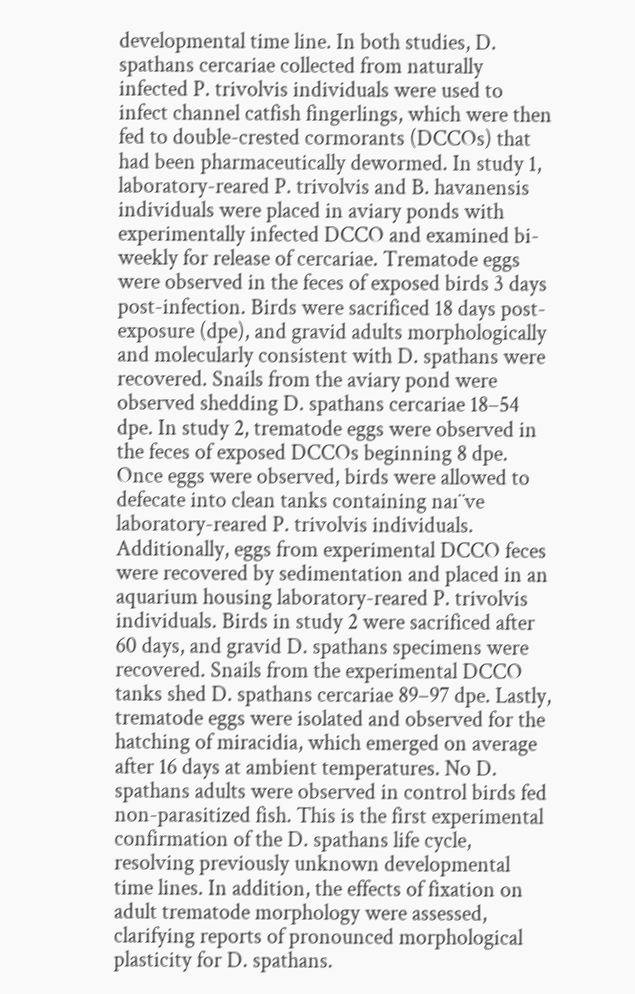developmental time line. In both studies, D. spathans cercariae collected from naturally infected P. trivolvis individuals were used to infect channel catfish fingerlings, which were then fed to double-crested cormorants (DCCOs) that had been pharmaceutically dewormed. In study 1, laboratory-reared P. trivolvis and B. havanensis individuals were placed in aviary ponds with experimentally infected DCCO and examined bi-weekly for release of cercariae. Trematode eggs were observed in the feces of exposed birds 3 days post-infection. Birds were sacrificed 18 days post-exposure (dpe), and gravid adults morphologically and molecularly consistent with D. spathans were recovered. Snails from the aviary pond were observed shedding D. spathans cercariae 18–54 dpe. In study 2, trematode eggs were observed in the feces of exposed DCCOs beginning 8 dpe. Once eggs were observed, birds were allowed to defecate into clean tanks containing naı¨ve laboratory-reared P. trivolvis individuals. Additionally, eggs from experimental DCCO feces were recovered by sedimentation and placed in an aquarium housing laboratory-reared P. trivolvis individuals. Birds in study 2 were sacrificed after 60 days, and gravid D. spathans specimens were recovered. Snails from the experimental DCCO tanks shed D. spathans cercariae 89–97 dpe. Lastly, trematode eggs were isolated and observed for the hatching of miracidia, which emerged on average after 16 days at ambient temperatures. No D. spathans adults were observed in control birds fed non-parasitized fish. This is the first experimental confirmation of the D. spathans life cycle, resolving previously unknown developmental time lines. In addition, the effects of fixation on adult trematode morphology were assessed, clarifying reports of pronounced morphological plasticity for D. spathans.